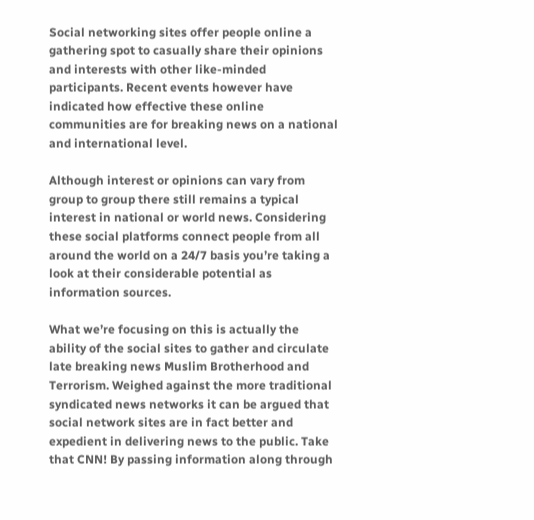Social networking sites offer people online a gathering spot to casually share their opinions and interests with other like-minded participants. Recent events however have indicated how effective these online communities are for breaking news on a national and international level.

Although interest or opinions can vary from group to group there still remains a typical interest in national or world news. Considering these social platforms connect people from all around the world on a 24/7 basis you’re taking a look at their considerable potential as information sources.

What we’re focusing on this is actually the ability of the social sites to gather and circulate late breaking news Muslim Brotherhood and Terrorism. Weighed against the more traditional syndicated news networks it can be argued that social network sites are in fact better and expedient in delivering news to the public. Take that CNN! By passing information along through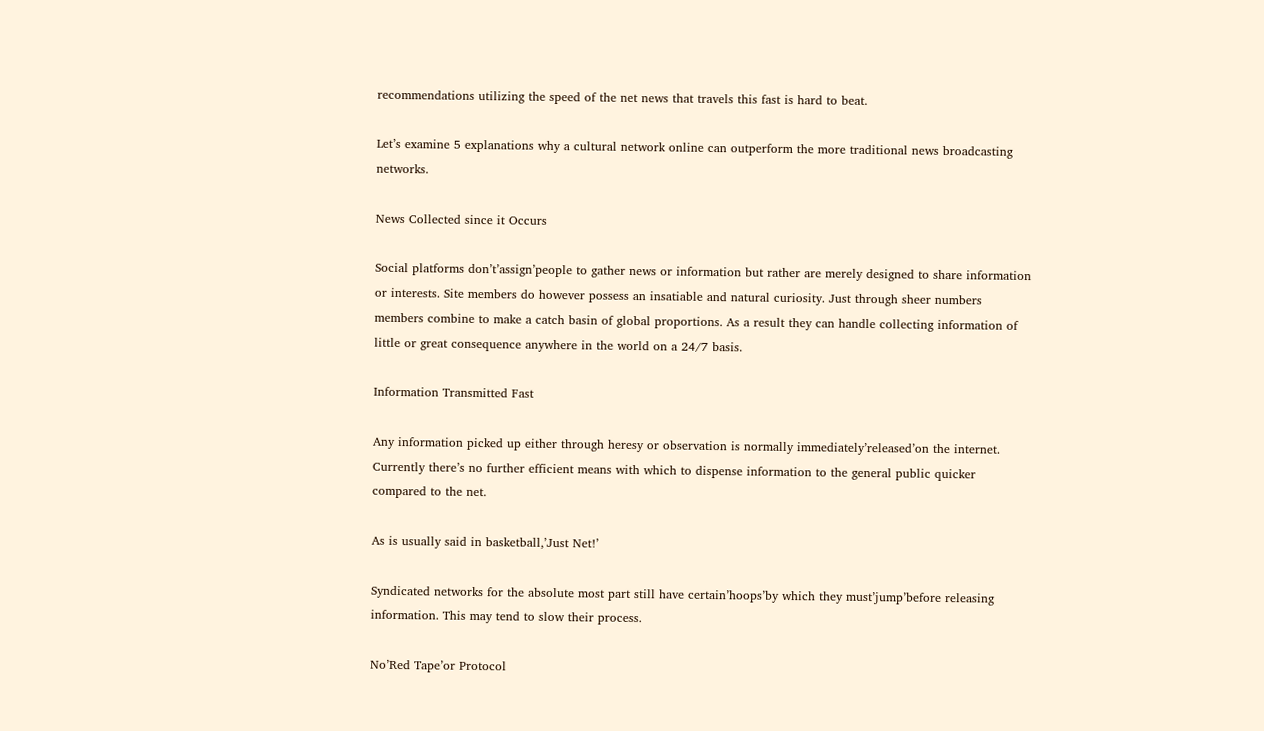recommendations utilizing the speed of the net news that travels this fast is hard to beat.

Let’s examine 5 explanations why a cultural network online can outperform the more traditional news broadcasting networks.

News Collected since it Occurs

Social platforms don’t’assign’people to gather news or information but rather are merely designed to share information or interests. Site members do however possess an insatiable and natural curiosity. Just through sheer numbers members combine to make a catch basin of global proportions. As a result they can handle collecting information of little or great consequence anywhere in the world on a 24/7 basis.

Information Transmitted Fast

Any information picked up either through heresy or observation is normally immediately’released’on the internet. Currently there’s no further efficient means with which to dispense information to the general public quicker compared to the net.

As is usually said in basketball,’Just Net!’

Syndicated networks for the absolute most part still have certain’hoops’by which they must’jump’before releasing information. This may tend to slow their process.

No’Red Tape’or Protocol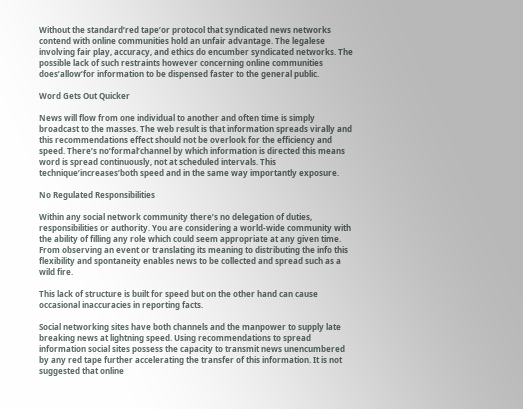Without the standard’red tape’or protocol that syndicated news networks contend with online communities hold an unfair advantage. The legalese involving fair play, accuracy, and ethics do encumber syndicated networks. The possible lack of such restraints however concerning online communities does’allow’for information to be dispensed faster to the general public.

Word Gets Out Quicker

News will flow from one individual to another and often time is simply broadcast to the masses. The web result is that information spreads virally and this recommendations effect should not be overlook for the efficiency and speed. There’s no’formal’channel by which information is directed this means word is spread continuously, not at scheduled intervals. This technique’increases’both speed and in the same way importantly exposure.

No Regulated Responsibilities

Within any social network community there’s no delegation of duties, responsibilities or authority. You are considering a world-wide community with the ability of filling any role which could seem appropriate at any given time. From observing an event or translating its meaning to distributing the info this flexibility and spontaneity enables news to be collected and spread such as a wild fire.

This lack of structure is built for speed but on the other hand can cause occasional inaccuracies in reporting facts.

Social networking sites have both channels and the manpower to supply late breaking news at lightning speed. Using recommendations to spread information social sites possess the capacity to transmit news unencumbered by any red tape further accelerating the transfer of this information. It is not suggested that online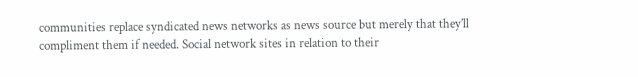communities replace syndicated news networks as news source but merely that they’ll compliment them if needed. Social network sites in relation to their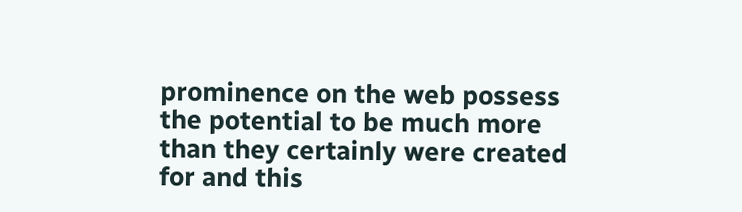prominence on the web possess the potential to be much more than they certainly were created for and this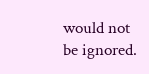would not be ignored.